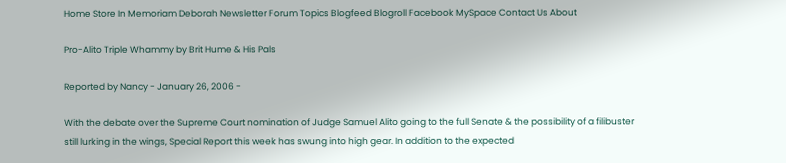Home Store In Memoriam Deborah Newsletter Forum Topics Blogfeed Blogroll Facebook MySpace Contact Us About

Pro-Alito Triple Whammy by Brit Hume & His Pals

Reported by Nancy - January 26, 2006 -

With the debate over the Supreme Court nomination of Judge Samuel Alito going to the full Senate & the possibility of a filibuster still lurking in the wings, Special Report this week has swung into high gear. In addition to the expected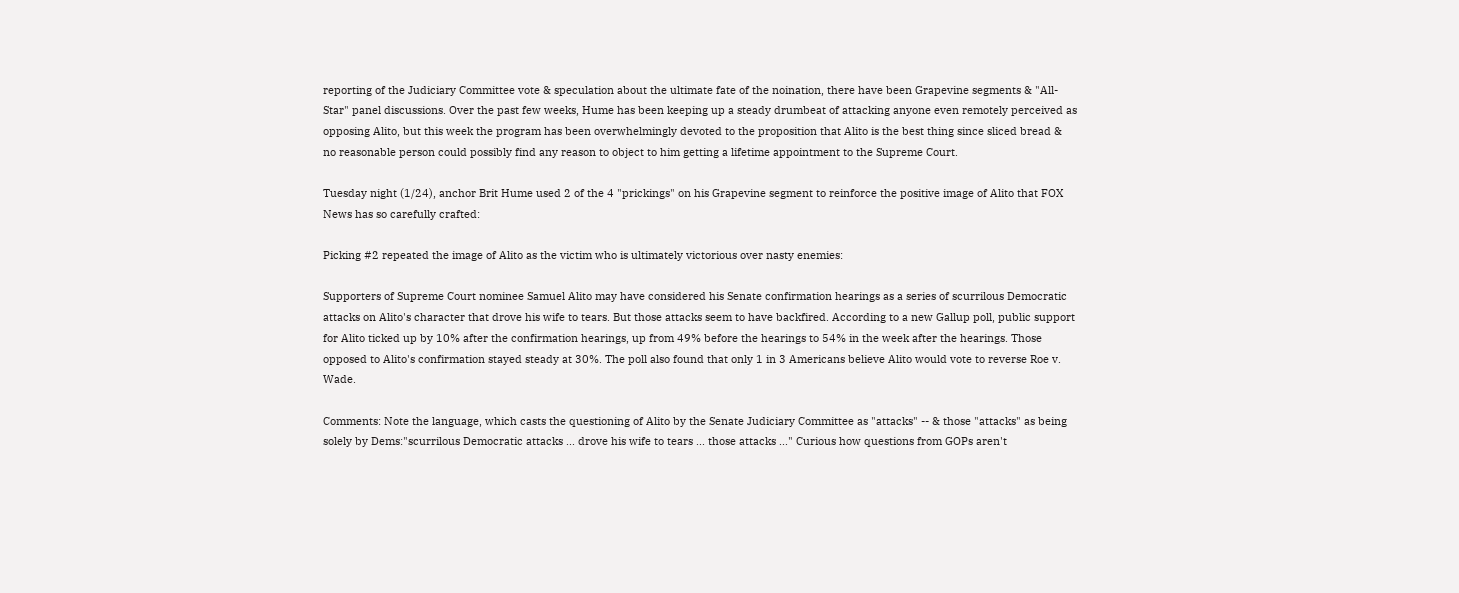reporting of the Judiciary Committee vote & speculation about the ultimate fate of the noination, there have been Grapevine segments & "All-Star" panel discussions. Over the past few weeks, Hume has been keeping up a steady drumbeat of attacking anyone even remotely perceived as opposing Alito, but this week the program has been overwhelmingly devoted to the proposition that Alito is the best thing since sliced bread & no reasonable person could possibly find any reason to object to him getting a lifetime appointment to the Supreme Court.

Tuesday night (1/24), anchor Brit Hume used 2 of the 4 "prickings" on his Grapevine segment to reinforce the positive image of Alito that FOX News has so carefully crafted:

Picking #2 repeated the image of Alito as the victim who is ultimately victorious over nasty enemies:

Supporters of Supreme Court nominee Samuel Alito may have considered his Senate confirmation hearings as a series of scurrilous Democratic attacks on Alito's character that drove his wife to tears. But those attacks seem to have backfired. According to a new Gallup poll, public support for Alito ticked up by 10% after the confirmation hearings, up from 49% before the hearings to 54% in the week after the hearings. Those opposed to Alito's confirmation stayed steady at 30%. The poll also found that only 1 in 3 Americans believe Alito would vote to reverse Roe v. Wade.

Comments: Note the language, which casts the questioning of Alito by the Senate Judiciary Committee as "attacks" -- & those "attacks" as being solely by Dems:"scurrilous Democratic attacks ... drove his wife to tears ... those attacks ..." Curious how questions from GOPs aren't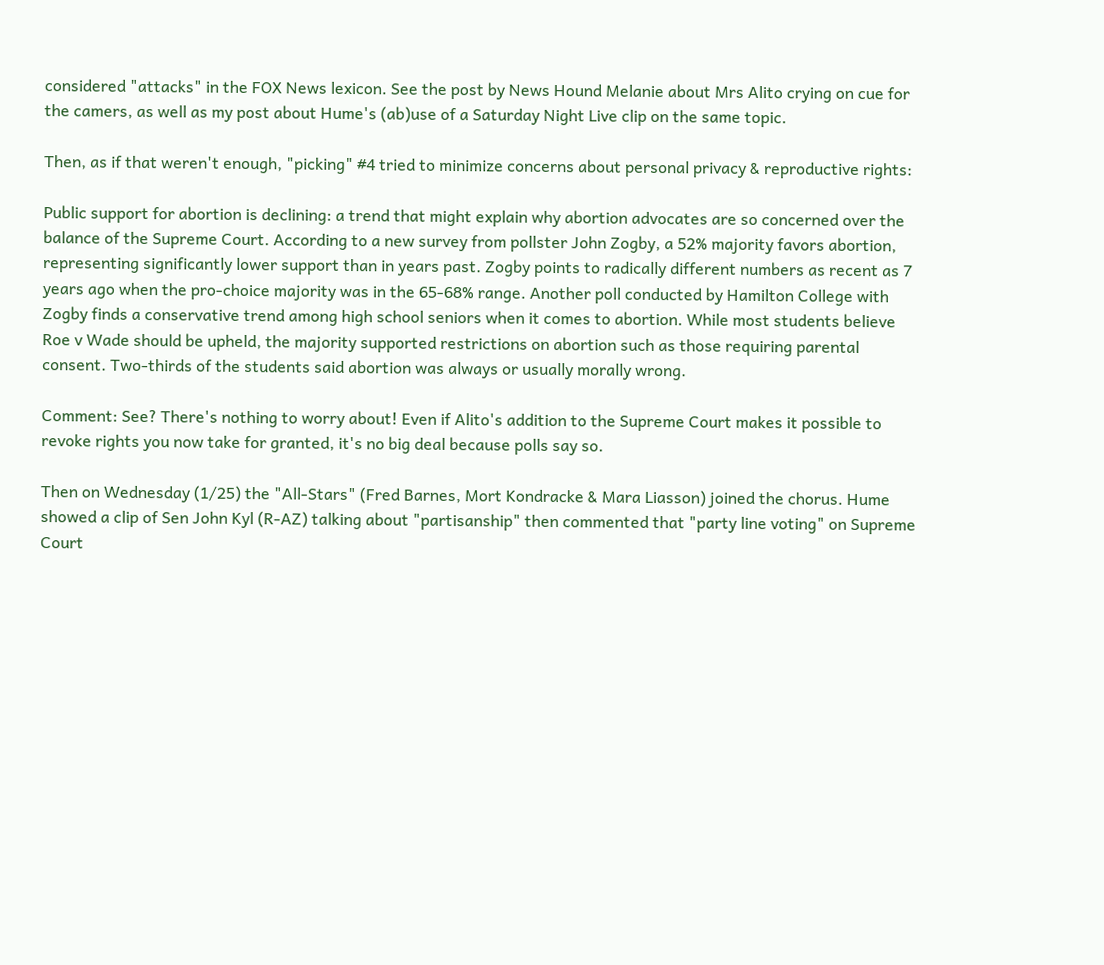considered "attacks" in the FOX News lexicon. See the post by News Hound Melanie about Mrs Alito crying on cue for the camers, as well as my post about Hume's (ab)use of a Saturday Night Live clip on the same topic.

Then, as if that weren't enough, "picking" #4 tried to minimize concerns about personal privacy & reproductive rights:

Public support for abortion is declining: a trend that might explain why abortion advocates are so concerned over the balance of the Supreme Court. According to a new survey from pollster John Zogby, a 52% majority favors abortion, representing significantly lower support than in years past. Zogby points to radically different numbers as recent as 7 years ago when the pro-choice majority was in the 65-68% range. Another poll conducted by Hamilton College with Zogby finds a conservative trend among high school seniors when it comes to abortion. While most students believe Roe v Wade should be upheld, the majority supported restrictions on abortion such as those requiring parental consent. Two-thirds of the students said abortion was always or usually morally wrong.

Comment: See? There's nothing to worry about! Even if Alito's addition to the Supreme Court makes it possible to revoke rights you now take for granted, it's no big deal because polls say so.

Then on Wednesday (1/25) the "All-Stars" (Fred Barnes, Mort Kondracke & Mara Liasson) joined the chorus. Hume showed a clip of Sen John Kyl (R-AZ) talking about "partisanship" then commented that "party line voting" on Supreme Court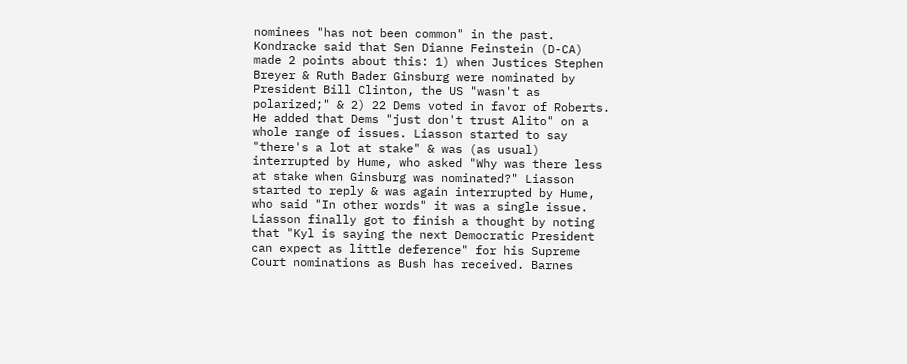nominees "has not been common" in the past. Kondracke said that Sen Dianne Feinstein (D-CA) made 2 points about this: 1) when Justices Stephen Breyer & Ruth Bader Ginsburg were nominated by President Bill Clinton, the US "wasn't as polarized;" & 2) 22 Dems voted in favor of Roberts. He added that Dems "just don't trust Alito" on a whole range of issues. Liasson started to say "there's a lot at stake" & was (as usual) interrupted by Hume, who asked "Why was there less at stake when Ginsburg was nominated?" Liasson started to reply & was again interrupted by Hume, who said "In other words" it was a single issue. Liasson finally got to finish a thought by noting that "Kyl is saying the next Democratic President can expect as little deference" for his Supreme Court nominations as Bush has received. Barnes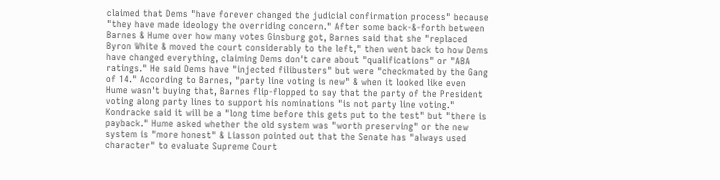claimed that Dems "have forever changed the judicial confirmation process" because "they have made ideology the overriding concern." After some back-&-forth between Barnes & Hume over how many votes Ginsburg got, Barnes said that she "replaced Byron White & moved the court considerably to the left," then went back to how Dems have changed everything, claiming Dems don't care about "qualifications" or "ABA ratings." He said Dems have "injected filibusters" but were "checkmated by the Gang of 14." According to Barnes, "party line voting is new" & when it looked like even Hume wasn't buying that, Barnes flip-flopped to say that the party of the President voting along party lines to support his nominations "is not party line voting." Kondracke said it will be a "long time before this gets put to the test" but "there is payback." Hume asked whether the old system was "worth preserving" or the new system is "more honest" & Liasson pointed out that the Senate has "always used character" to evaluate Supreme Court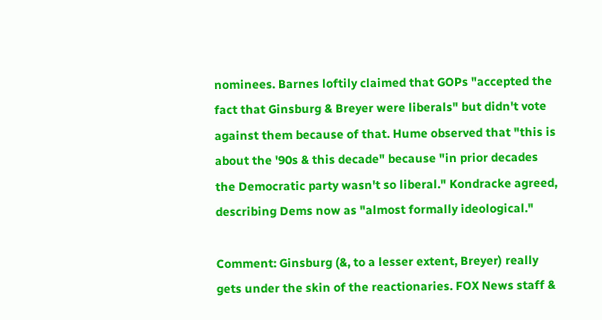nominees. Barnes loftily claimed that GOPs "accepted the fact that Ginsburg & Breyer were liberals" but didn't vote against them because of that. Hume observed that "this is about the '90s & this decade" because "in prior decades the Democratic party wasn't so liberal." Kondracke agreed, describing Dems now as "almost formally ideological."

Comment: Ginsburg (&, to a lesser extent, Breyer) really gets under the skin of the reactionaries. FOX News staff &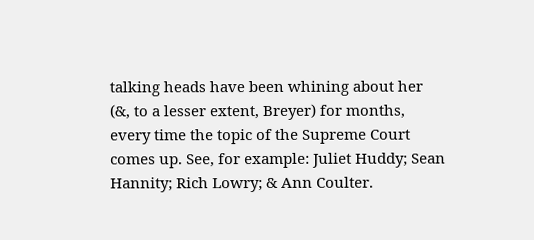talking heads have been whining about her (&, to a lesser extent, Breyer) for months, every time the topic of the Supreme Court comes up. See, for example: Juliet Huddy; Sean Hannity; Rich Lowry; & Ann Coulter.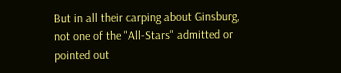But in all their carping about Ginsburg, not one of the "All-Stars" admitted or pointed out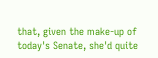that, given the make-up of today's Senate, she'd quite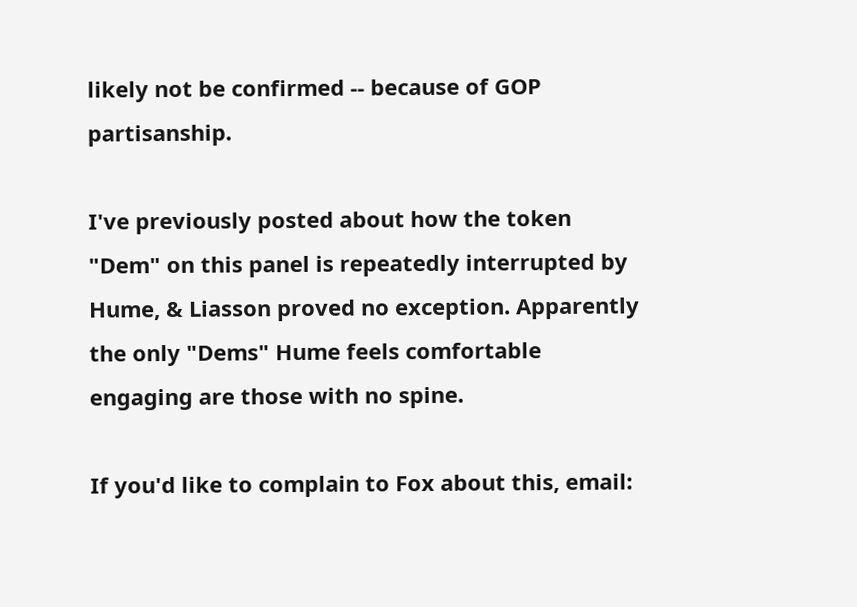likely not be confirmed -- because of GOP partisanship.

I've previously posted about how the token "Dem" on this panel is repeatedly interrupted by Hume, & Liasson proved no exception. Apparently the only "Dems" Hume feels comfortable engaging are those with no spine.

If you'd like to complain to Fox about this, email: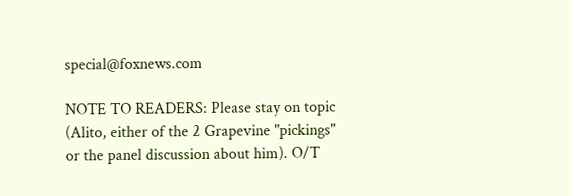special@foxnews.com

NOTE TO READERS: Please stay on topic (Alito, either of the 2 Grapevine "pickings" or the panel discussion about him). O/T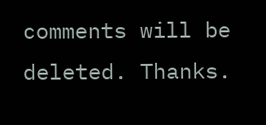comments will be deleted. Thanks.